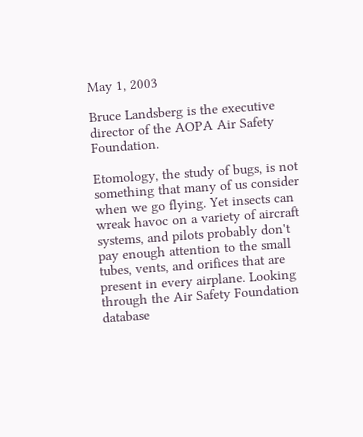May 1, 2003

Bruce Landsberg is the executive director of the AOPA Air Safety Foundation.

Etomology, the study of bugs, is not something that many of us consider when we go flying. Yet insects can wreak havoc on a variety of aircraft systems, and pilots probably don't pay enough attention to the small tubes, vents, and orifices that are present in every airplane. Looking through the Air Safety Foundation database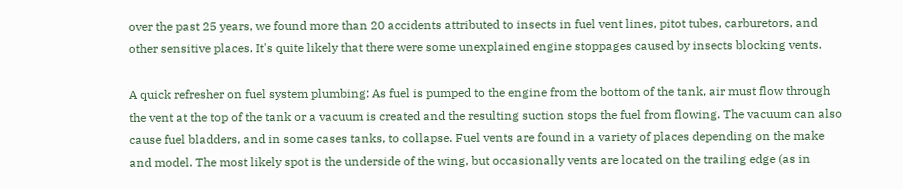over the past 25 years, we found more than 20 accidents attributed to insects in fuel vent lines, pitot tubes, carburetors, and other sensitive places. It's quite likely that there were some unexplained engine stoppages caused by insects blocking vents.

A quick refresher on fuel system plumbing: As fuel is pumped to the engine from the bottom of the tank, air must flow through the vent at the top of the tank or a vacuum is created and the resulting suction stops the fuel from flowing. The vacuum can also cause fuel bladders, and in some cases tanks, to collapse. Fuel vents are found in a variety of places depending on the make and model. The most likely spot is the underside of the wing, but occasionally vents are located on the trailing edge (as in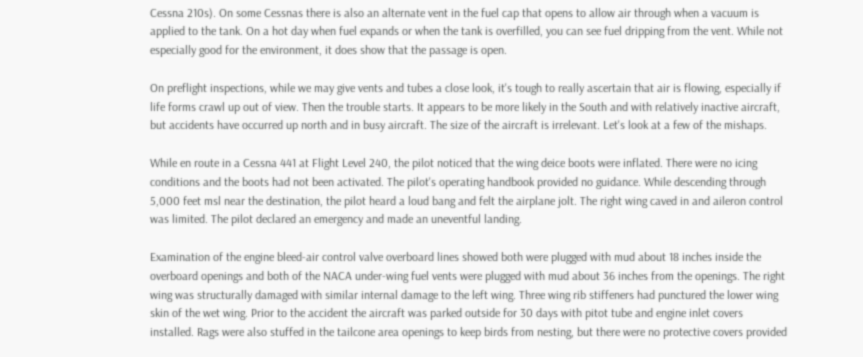Cessna 210s). On some Cessnas there is also an alternate vent in the fuel cap that opens to allow air through when a vacuum is applied to the tank. On a hot day when fuel expands or when the tank is overfilled, you can see fuel dripping from the vent. While not especially good for the environment, it does show that the passage is open.

On preflight inspections, while we may give vents and tubes a close look, it's tough to really ascertain that air is flowing, especially if life forms crawl up out of view. Then the trouble starts. It appears to be more likely in the South and with relatively inactive aircraft, but accidents have occurred up north and in busy aircraft. The size of the aircraft is irrelevant. Let's look at a few of the mishaps.

While en route in a Cessna 441 at Flight Level 240, the pilot noticed that the wing deice boots were inflated. There were no icing conditions and the boots had not been activated. The pilot's operating handbook provided no guidance. While descending through 5,000 feet msl near the destination, the pilot heard a loud bang and felt the airplane jolt. The right wing caved in and aileron control was limited. The pilot declared an emergency and made an uneventful landing.

Examination of the engine bleed-air control valve overboard lines showed both were plugged with mud about 18 inches inside the overboard openings and both of the NACA under-wing fuel vents were plugged with mud about 36 inches from the openings. The right wing was structurally damaged with similar internal damage to the left wing. Three wing rib stiffeners had punctured the lower wing skin of the wet wing. Prior to the accident the aircraft was parked outside for 30 days with pitot tube and engine inlet covers installed. Rags were also stuffed in the tailcone area openings to keep birds from nesting, but there were no protective covers provided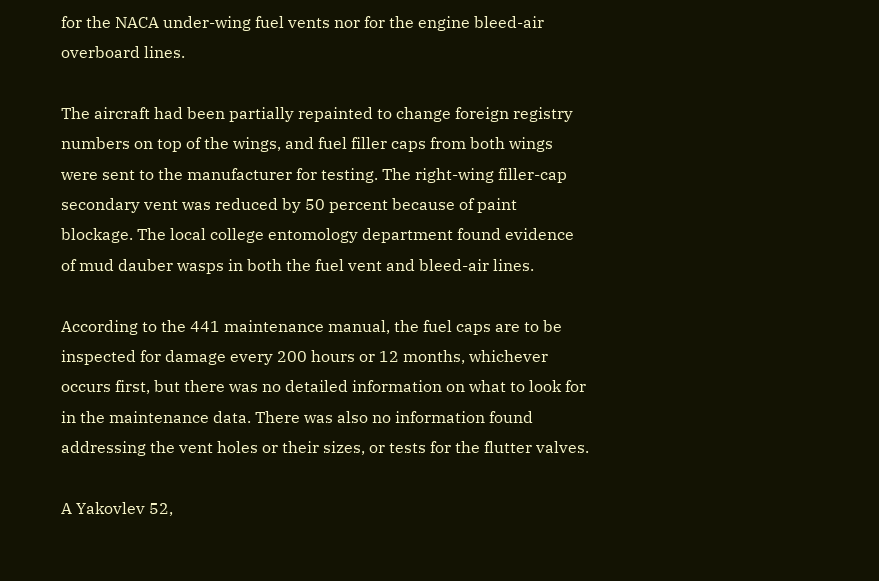for the NACA under-wing fuel vents nor for the engine bleed-air overboard lines.

The aircraft had been partially repainted to change foreign registry numbers on top of the wings, and fuel filler caps from both wings were sent to the manufacturer for testing. The right-wing filler-cap secondary vent was reduced by 50 percent because of paint blockage. The local college entomology department found evidence of mud dauber wasps in both the fuel vent and bleed-air lines.

According to the 441 maintenance manual, the fuel caps are to be inspected for damage every 200 hours or 12 months, whichever occurs first, but there was no detailed information on what to look for in the maintenance data. There was also no information found addressing the vent holes or their sizes, or tests for the flutter valves.

A Yakovlev 52,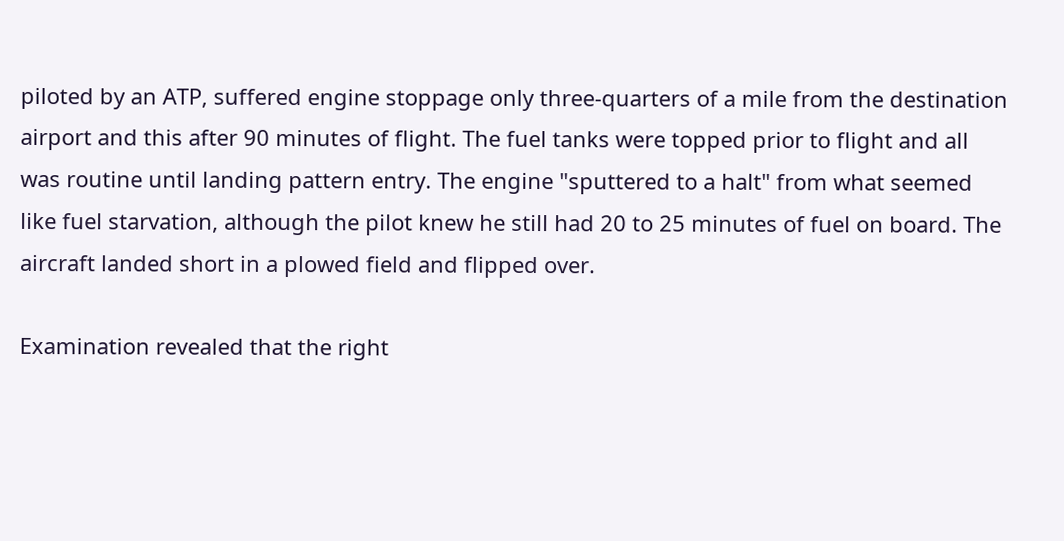piloted by an ATP, suffered engine stoppage only three-quarters of a mile from the destination airport and this after 90 minutes of flight. The fuel tanks were topped prior to flight and all was routine until landing pattern entry. The engine "sputtered to a halt" from what seemed like fuel starvation, although the pilot knew he still had 20 to 25 minutes of fuel on board. The aircraft landed short in a plowed field and flipped over.

Examination revealed that the right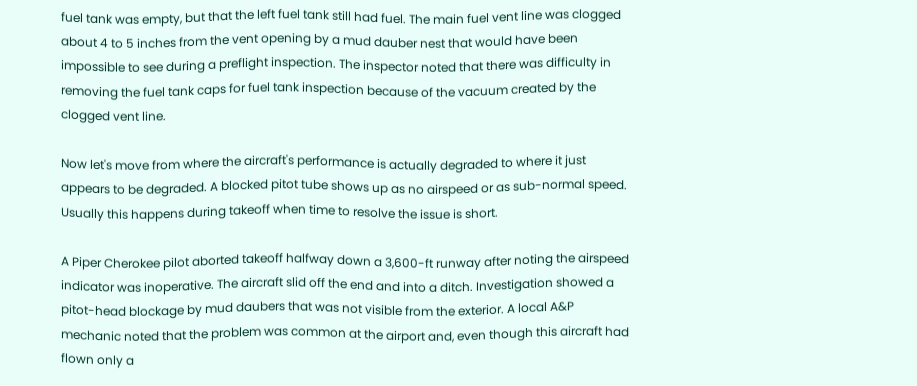fuel tank was empty, but that the left fuel tank still had fuel. The main fuel vent line was clogged about 4 to 5 inches from the vent opening by a mud dauber nest that would have been impossible to see during a preflight inspection. The inspector noted that there was difficulty in removing the fuel tank caps for fuel tank inspection because of the vacuum created by the clogged vent line.

Now let's move from where the aircraft's performance is actually degraded to where it just appears to be degraded. A blocked pitot tube shows up as no airspeed or as sub-normal speed. Usually this happens during takeoff when time to resolve the issue is short.

A Piper Cherokee pilot aborted takeoff halfway down a 3,600-ft runway after noting the airspeed indicator was inoperative. The aircraft slid off the end and into a ditch. Investigation showed a pitot-head blockage by mud daubers that was not visible from the exterior. A local A&P mechanic noted that the problem was common at the airport and, even though this aircraft had flown only a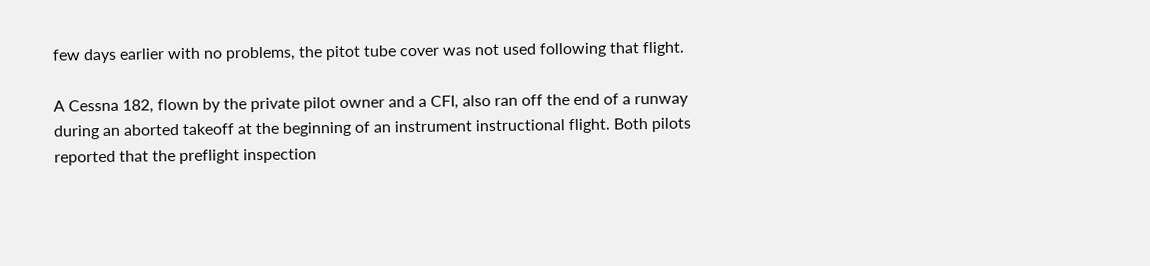few days earlier with no problems, the pitot tube cover was not used following that flight.

A Cessna 182, flown by the private pilot owner and a CFI, also ran off the end of a runway during an aborted takeoff at the beginning of an instrument instructional flight. Both pilots reported that the preflight inspection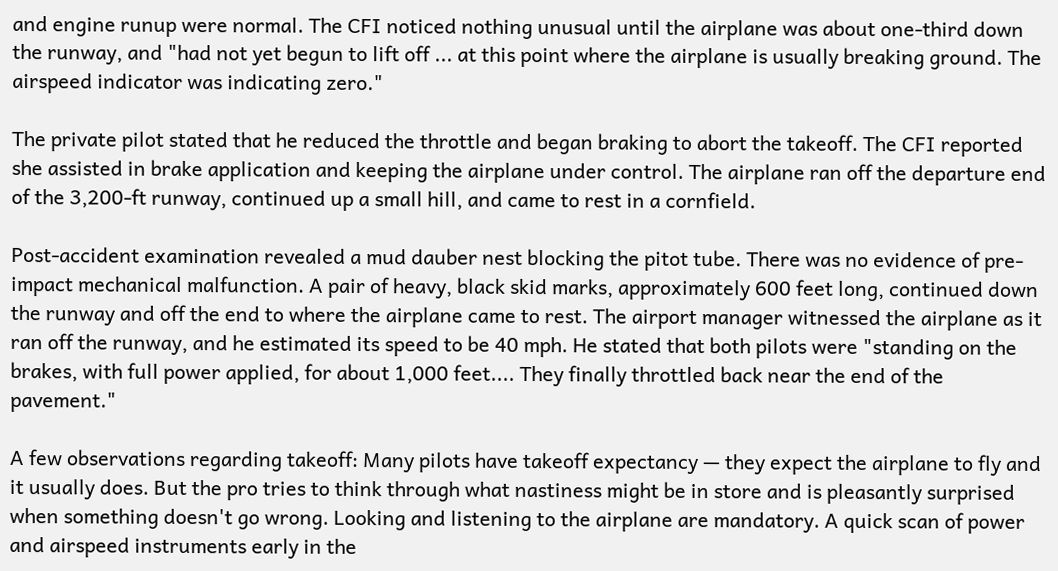and engine runup were normal. The CFI noticed nothing unusual until the airplane was about one-third down the runway, and "had not yet begun to lift off ... at this point where the airplane is usually breaking ground. The airspeed indicator was indicating zero."

The private pilot stated that he reduced the throttle and began braking to abort the takeoff. The CFI reported she assisted in brake application and keeping the airplane under control. The airplane ran off the departure end of the 3,200-ft runway, continued up a small hill, and came to rest in a cornfield.

Post-accident examination revealed a mud dauber nest blocking the pitot tube. There was no evidence of pre-impact mechanical malfunction. A pair of heavy, black skid marks, approximately 600 feet long, continued down the runway and off the end to where the airplane came to rest. The airport manager witnessed the airplane as it ran off the runway, and he estimated its speed to be 40 mph. He stated that both pilots were "standing on the brakes, with full power applied, for about 1,000 feet.... They finally throttled back near the end of the pavement."

A few observations regarding takeoff: Many pilots have takeoff expectancy — they expect the airplane to fly and it usually does. But the pro tries to think through what nastiness might be in store and is pleasantly surprised when something doesn't go wrong. Looking and listening to the airplane are mandatory. A quick scan of power and airspeed instruments early in the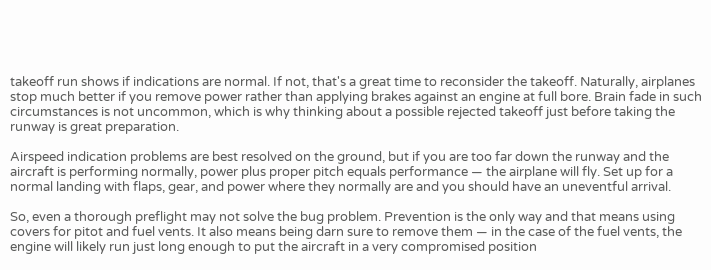takeoff run shows if indications are normal. If not, that's a great time to reconsider the takeoff. Naturally, airplanes stop much better if you remove power rather than applying brakes against an engine at full bore. Brain fade in such circumstances is not uncommon, which is why thinking about a possible rejected takeoff just before taking the runway is great preparation.

Airspeed indication problems are best resolved on the ground, but if you are too far down the runway and the aircraft is performing normally, power plus proper pitch equals performance — the airplane will fly. Set up for a normal landing with flaps, gear, and power where they normally are and you should have an uneventful arrival.

So, even a thorough preflight may not solve the bug problem. Prevention is the only way and that means using covers for pitot and fuel vents. It also means being darn sure to remove them — in the case of the fuel vents, the engine will likely run just long enough to put the aircraft in a very compromised position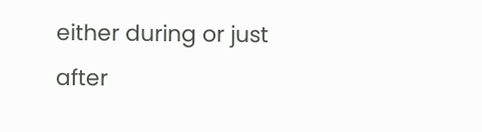either during or just after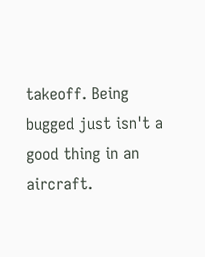takeoff. Being bugged just isn't a good thing in an aircraft.